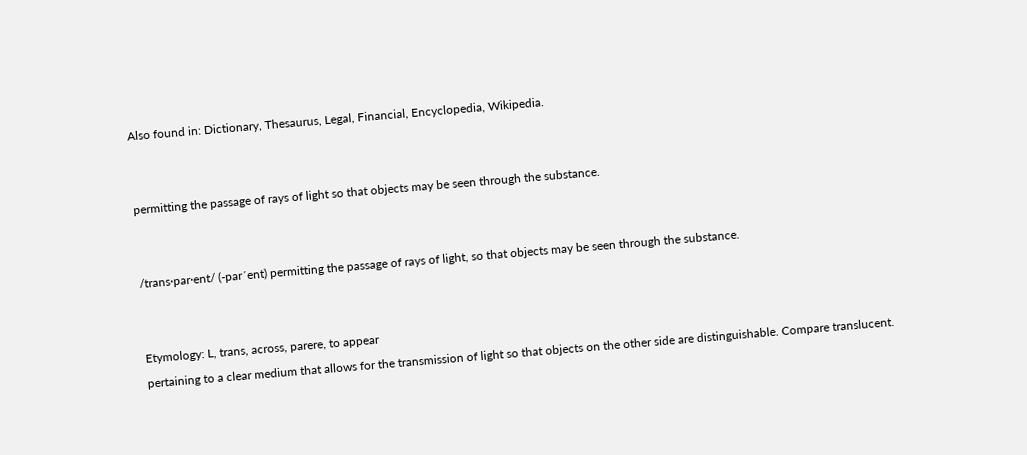Also found in: Dictionary, Thesaurus, Legal, Financial, Encyclopedia, Wikipedia.


permitting the passage of rays of light so that objects may be seen through the substance.


/trans·par·ent/ (-par´ent) permitting the passage of rays of light, so that objects may be seen through the substance.


Etymology: L, trans, across, parere, to appear
pertaining to a clear medium that allows for the transmission of light so that objects on the other side are distinguishable. Compare translucent.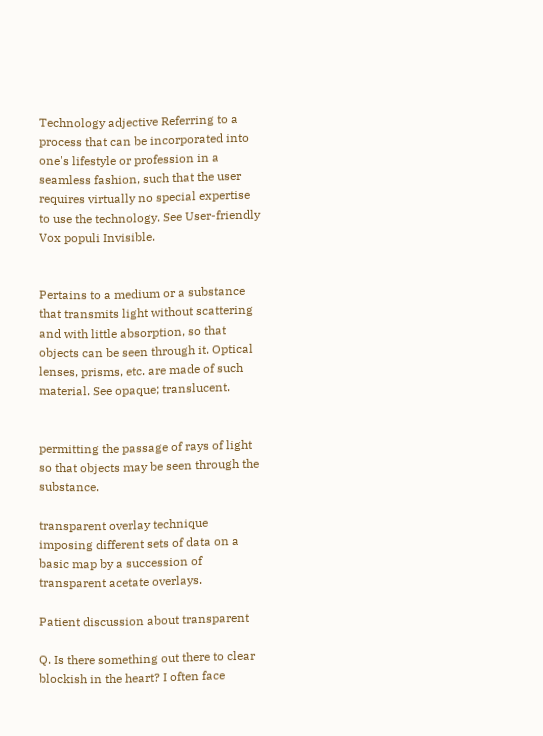Technology adjective Referring to a process that can be incorporated into one's lifestyle or profession in a seamless fashion, such that the user requires virtually no special expertise to use the technology. See User-friendly Vox populi Invisible.


Pertains to a medium or a substance that transmits light without scattering and with little absorption, so that objects can be seen through it. Optical lenses, prisms, etc. are made of such material. See opaque; translucent.


permitting the passage of rays of light so that objects may be seen through the substance.

transparent overlay technique
imposing different sets of data on a basic map by a succession of transparent acetate overlays.

Patient discussion about transparent

Q. Is there something out there to clear blockish in the heart? I often face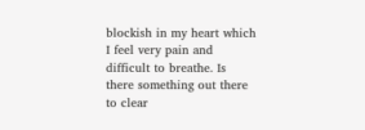blockish in my heart which I feel very pain and difficult to breathe. Is there something out there to clear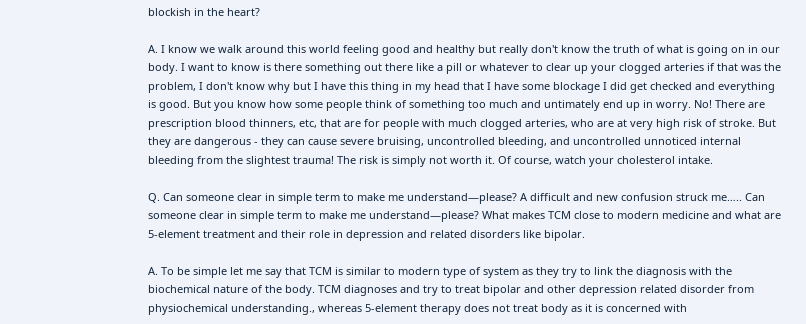blockish in the heart?

A. I know we walk around this world feeling good and healthy but really don't know the truth of what is going on in our body. I want to know is there something out there like a pill or whatever to clear up your clogged arteries if that was the problem, I don't know why but I have this thing in my head that I have some blockage I did get checked and everything is good. But you know how some people think of something too much and untimately end up in worry. No! There are prescription blood thinners, etc, that are for people with much clogged arteries, who are at very high risk of stroke. But they are dangerous - they can cause severe bruising, uncontrolled bleeding, and uncontrolled unnoticed internal bleeding from the slightest trauma! The risk is simply not worth it. Of course, watch your cholesterol intake.

Q. Can someone clear in simple term to make me understand—please? A difficult and new confusion struck me….. Can someone clear in simple term to make me understand—please? What makes TCM close to modern medicine and what are 5-element treatment and their role in depression and related disorders like bipolar.

A. To be simple let me say that TCM is similar to modern type of system as they try to link the diagnosis with the biochemical nature of the body. TCM diagnoses and try to treat bipolar and other depression related disorder from physiochemical understanding., whereas 5-element therapy does not treat body as it is concerned with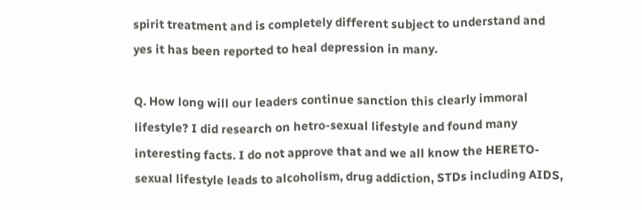spirit treatment and is completely different subject to understand and yes it has been reported to heal depression in many.

Q. How long will our leaders continue sanction this clearly immoral lifestyle? I did research on hetro-sexual lifestyle and found many interesting facts. I do not approve that and we all know the HERETO-sexual lifestyle leads to alcoholism, drug addiction, STDs including AIDS,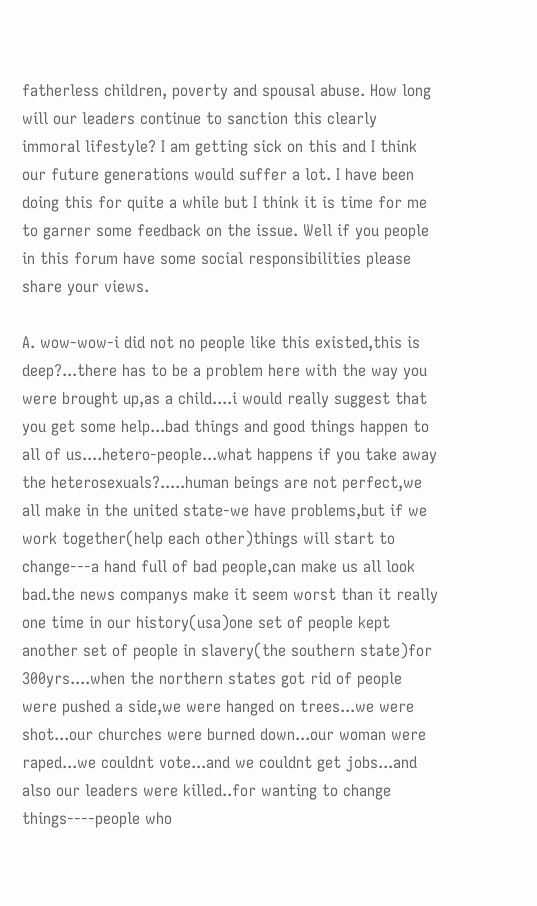fatherless children, poverty and spousal abuse. How long will our leaders continue to sanction this clearly immoral lifestyle? I am getting sick on this and I think our future generations would suffer a lot. I have been doing this for quite a while but I think it is time for me to garner some feedback on the issue. Well if you people in this forum have some social responsibilities please share your views.

A. wow-wow-i did not no people like this existed,this is deep?...there has to be a problem here with the way you were brought up,as a child....i would really suggest that you get some help...bad things and good things happen to all of us....hetero-people...what happens if you take away the heterosexuals?.....human beings are not perfect,we all make in the united state-we have problems,but if we work together(help each other)things will start to change---a hand full of bad people,can make us all look bad.the news companys make it seem worst than it really one time in our history(usa)one set of people kept another set of people in slavery(the southern state)for 300yrs....when the northern states got rid of people were pushed a side,we were hanged on trees...we were shot...our churches were burned down...our woman were raped...we couldnt vote...and we couldnt get jobs...and also our leaders were killed..for wanting to change things----people who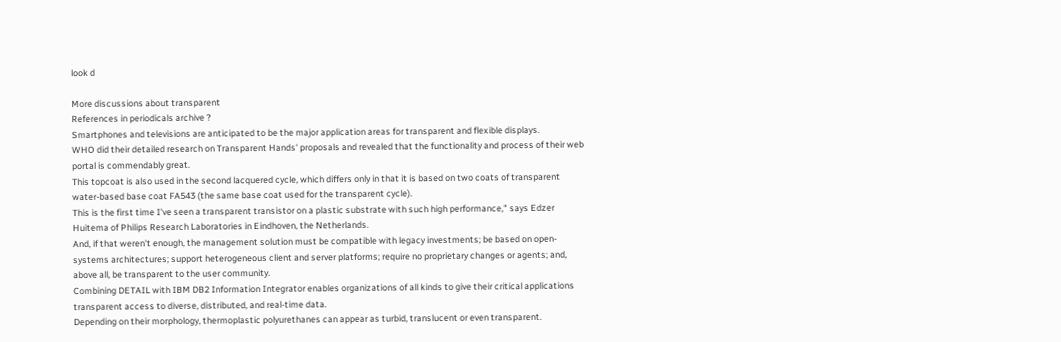look d

More discussions about transparent
References in periodicals archive ?
Smartphones and televisions are anticipated to be the major application areas for transparent and flexible displays.
WHO did their detailed research on Transparent Hands' proposals and revealed that the functionality and process of their web portal is commendably great.
This topcoat is also used in the second lacquered cycle, which differs only in that it is based on two coats of transparent water-based base coat FA543 (the same base coat used for the transparent cycle).
This is the first time I've seen a transparent transistor on a plastic substrate with such high performance," says Edzer Huitema of Philips Research Laboratories in Eindhoven, the Netherlands.
And, if that weren't enough, the management solution must be compatible with legacy investments; be based on open-systems architectures; support heterogeneous client and server platforms; require no proprietary changes or agents; and, above all, be transparent to the user community.
Combining DETAIL with IBM DB2 Information Integrator enables organizations of all kinds to give their critical applications transparent access to diverse, distributed, and real-time data.
Depending on their morphology, thermoplastic polyurethanes can appear as turbid, translucent or even transparent.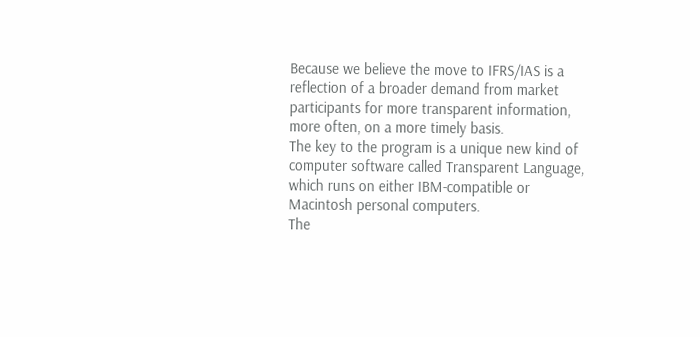Because we believe the move to IFRS/IAS is a reflection of a broader demand from market participants for more transparent information, more often, on a more timely basis.
The key to the program is a unique new kind of computer software called Transparent Language, which runs on either IBM-compatible or Macintosh personal computers.
The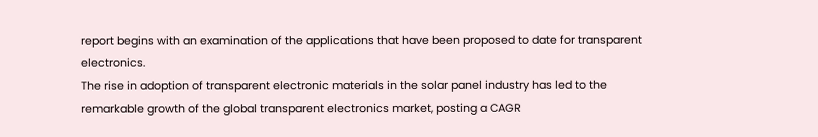report begins with an examination of the applications that have been proposed to date for transparent electronics.
The rise in adoption of transparent electronic materials in the solar panel industry has led to the remarkable growth of the global transparent electronics market, posting a CAGR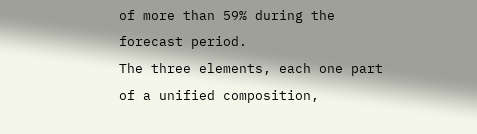of more than 59% during the forecast period.
The three elements, each one part of a unified composition,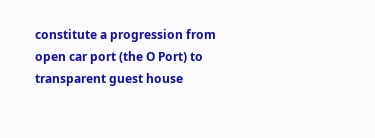constitute a progression from open car port (the O Port) to transparent guest house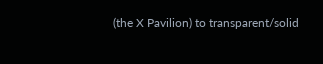(the X Pavilion) to transparent/solid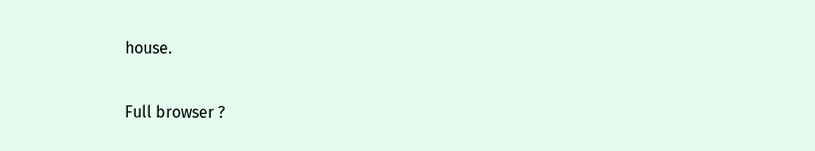house.

Full browser ?